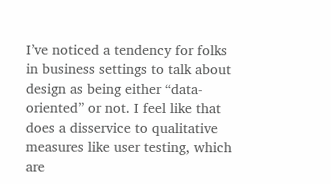I’ve noticed a tendency for folks in business settings to talk about design as being either “data-oriented” or not. I feel like that does a disservice to qualitative measures like user testing, which are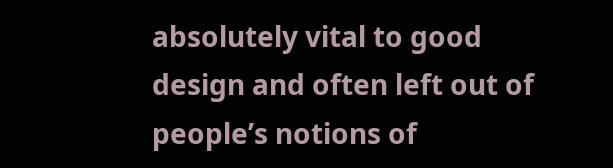absolutely vital to good design and often left out of people’s notions of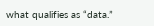what qualifies as “data.”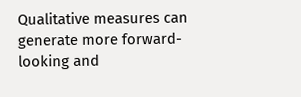Qualitative measures can generate more forward-looking and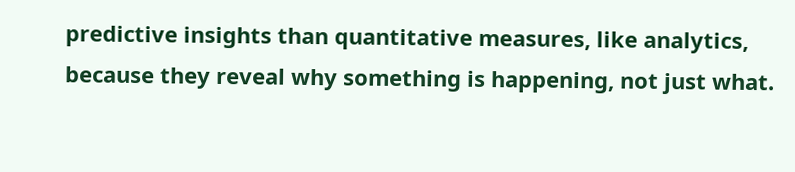predictive insights than quantitative measures, like analytics, because they reveal why something is happening, not just what.